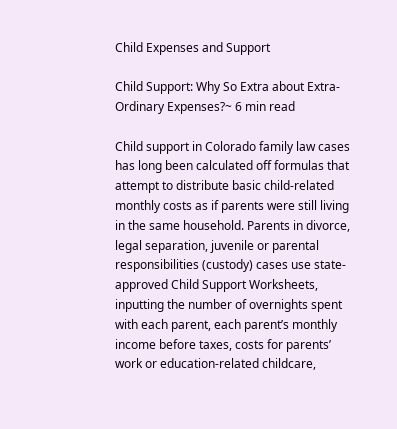Child Expenses and Support

Child Support: Why So Extra about Extra-Ordinary Expenses?~ 6 min read

Child support in Colorado family law cases has long been calculated off formulas that attempt to distribute basic child-related monthly costs as if parents were still living in the same household. Parents in divorce, legal separation, juvenile or parental responsibilities (custody) cases use state-approved Child Support Worksheets, inputting the number of overnights spent with each parent, each parent’s monthly income before taxes, costs for parents’ work or education-related childcare,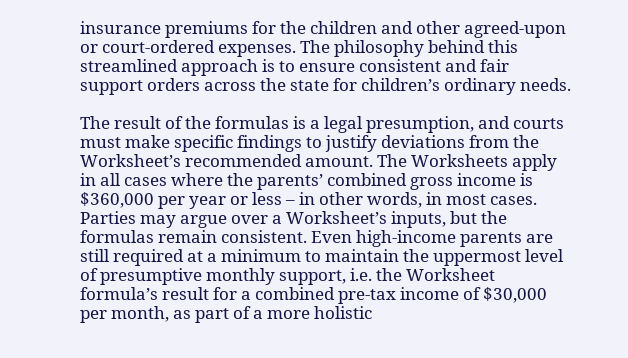insurance premiums for the children and other agreed-upon or court-ordered expenses. The philosophy behind this streamlined approach is to ensure consistent and fair support orders across the state for children’s ordinary needs.

The result of the formulas is a legal presumption, and courts must make specific findings to justify deviations from the Worksheet’s recommended amount. The Worksheets apply in all cases where the parents’ combined gross income is $360,000 per year or less – in other words, in most cases. Parties may argue over a Worksheet’s inputs, but the formulas remain consistent. Even high-income parents are still required at a minimum to maintain the uppermost level of presumptive monthly support, i.e. the Worksheet formula’s result for a combined pre-tax income of $30,000 per month, as part of a more holistic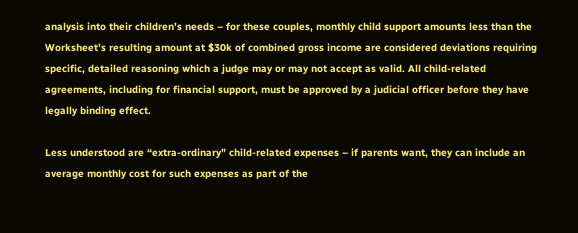analysis into their children’s needs – for these couples, monthly child support amounts less than the Worksheet’s resulting amount at $30k of combined gross income are considered deviations requiring specific, detailed reasoning which a judge may or may not accept as valid. All child-related agreements, including for financial support, must be approved by a judicial officer before they have legally binding effect.

Less understood are “extra-ordinary” child-related expenses – if parents want, they can include an average monthly cost for such expenses as part of the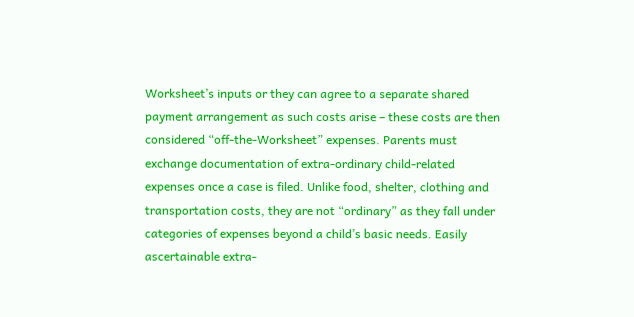Worksheet’s inputs or they can agree to a separate shared payment arrangement as such costs arise – these costs are then considered “off-the-Worksheet” expenses. Parents must exchange documentation of extra-ordinary child-related expenses once a case is filed. Unlike food, shelter, clothing and transportation costs, they are not “ordinary” as they fall under categories of expenses beyond a child’s basic needs. Easily ascertainable extra-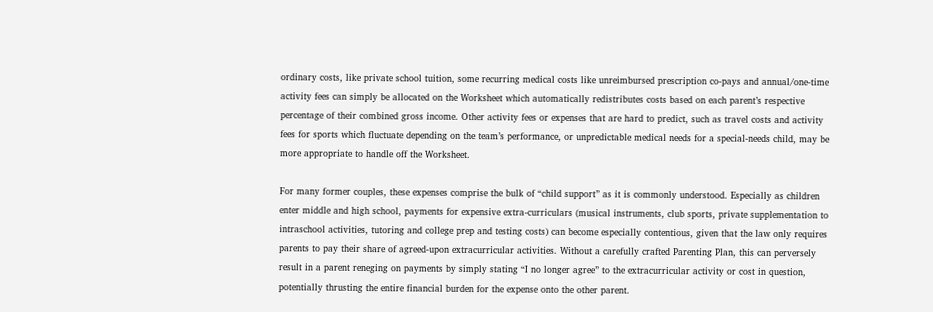ordinary costs, like private school tuition, some recurring medical costs like unreimbursed prescription co-pays and annual/one-time activity fees can simply be allocated on the Worksheet which automatically redistributes costs based on each parent’s respective percentage of their combined gross income. Other activity fees or expenses that are hard to predict, such as travel costs and activity fees for sports which fluctuate depending on the team’s performance, or unpredictable medical needs for a special-needs child, may be more appropriate to handle off the Worksheet.

For many former couples, these expenses comprise the bulk of “child support” as it is commonly understood. Especially as children enter middle and high school, payments for expensive extra-curriculars (musical instruments, club sports, private supplementation to intraschool activities, tutoring and college prep and testing costs) can become especially contentious, given that the law only requires parents to pay their share of agreed-upon extracurricular activities. Without a carefully crafted Parenting Plan, this can perversely result in a parent reneging on payments by simply stating “I no longer agree” to the extracurricular activity or cost in question, potentially thrusting the entire financial burden for the expense onto the other parent.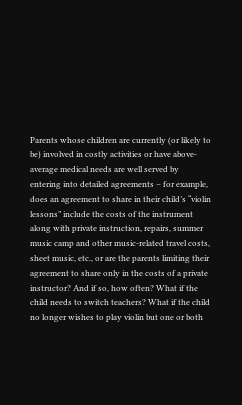Parents whose children are currently (or likely to be) involved in costly activities or have above-average medical needs are well served by entering into detailed agreements – for example, does an agreement to share in their child’s “violin lessons” include the costs of the instrument along with private instruction, repairs, summer music camp and other music-related travel costs, sheet music, etc., or are the parents limiting their agreement to share only in the costs of a private instructor? And if so, how often? What if the child needs to switch teachers? What if the child no longer wishes to play violin but one or both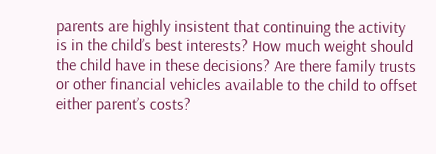parents are highly insistent that continuing the activity is in the child’s best interests? How much weight should the child have in these decisions? Are there family trusts or other financial vehicles available to the child to offset either parent’s costs?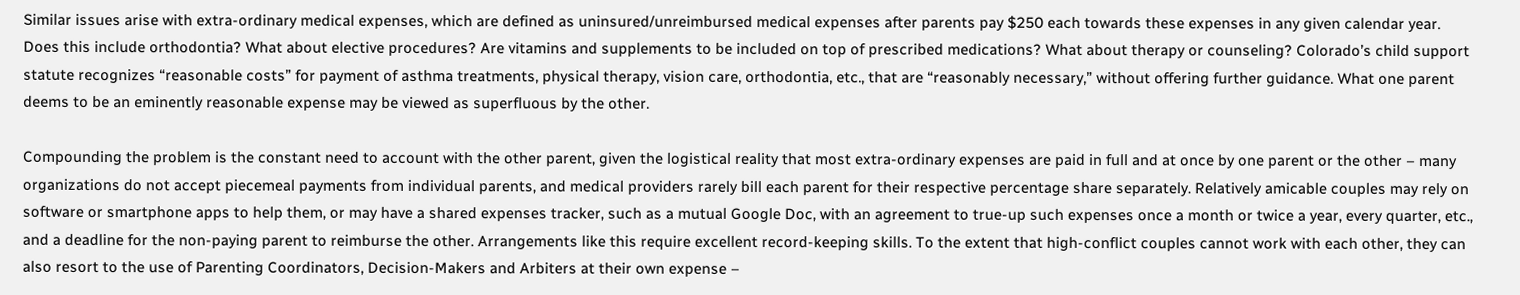Similar issues arise with extra-ordinary medical expenses, which are defined as uninsured/unreimbursed medical expenses after parents pay $250 each towards these expenses in any given calendar year. Does this include orthodontia? What about elective procedures? Are vitamins and supplements to be included on top of prescribed medications? What about therapy or counseling? Colorado’s child support statute recognizes “reasonable costs” for payment of asthma treatments, physical therapy, vision care, orthodontia, etc., that are “reasonably necessary,” without offering further guidance. What one parent deems to be an eminently reasonable expense may be viewed as superfluous by the other.

Compounding the problem is the constant need to account with the other parent, given the logistical reality that most extra-ordinary expenses are paid in full and at once by one parent or the other – many organizations do not accept piecemeal payments from individual parents, and medical providers rarely bill each parent for their respective percentage share separately. Relatively amicable couples may rely on software or smartphone apps to help them, or may have a shared expenses tracker, such as a mutual Google Doc, with an agreement to true-up such expenses once a month or twice a year, every quarter, etc., and a deadline for the non-paying parent to reimburse the other. Arrangements like this require excellent record-keeping skills. To the extent that high-conflict couples cannot work with each other, they can also resort to the use of Parenting Coordinators, Decision-Makers and Arbiters at their own expense –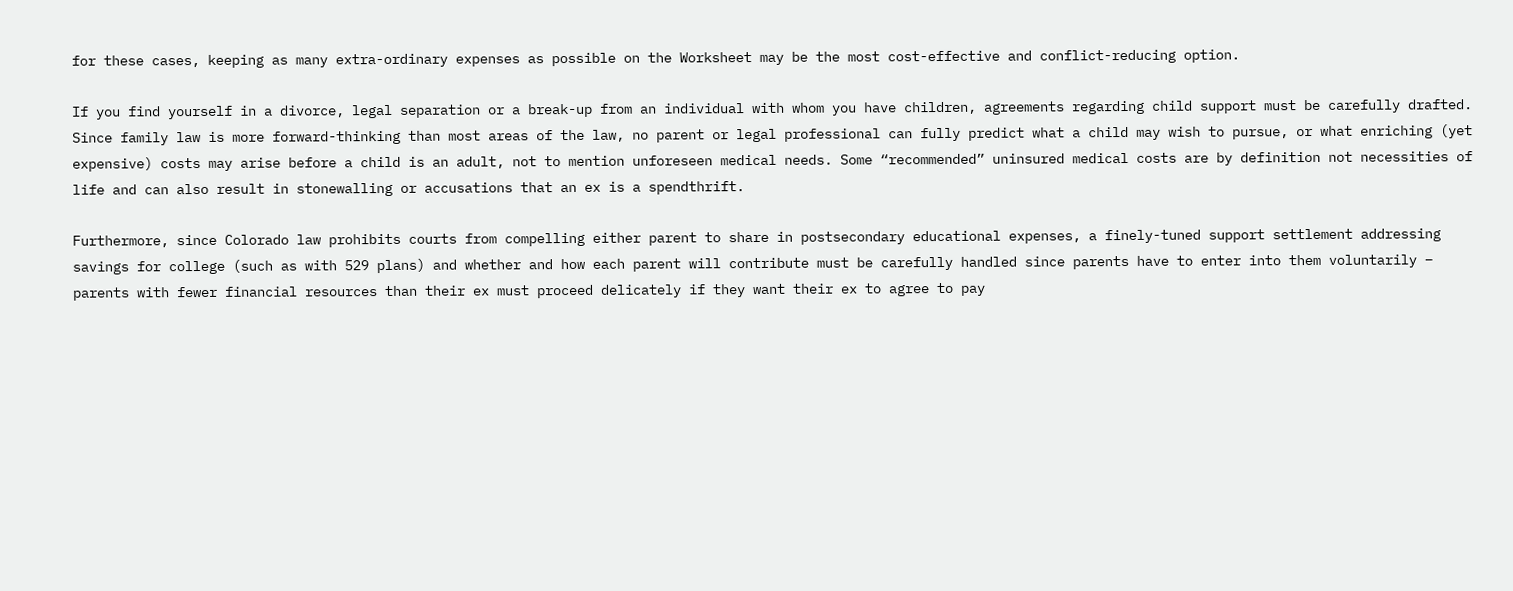for these cases, keeping as many extra-ordinary expenses as possible on the Worksheet may be the most cost-effective and conflict-reducing option.

If you find yourself in a divorce, legal separation or a break-up from an individual with whom you have children, agreements regarding child support must be carefully drafted. Since family law is more forward-thinking than most areas of the law, no parent or legal professional can fully predict what a child may wish to pursue, or what enriching (yet expensive) costs may arise before a child is an adult, not to mention unforeseen medical needs. Some “recommended” uninsured medical costs are by definition not necessities of life and can also result in stonewalling or accusations that an ex is a spendthrift.

Furthermore, since Colorado law prohibits courts from compelling either parent to share in postsecondary educational expenses, a finely-tuned support settlement addressing savings for college (such as with 529 plans) and whether and how each parent will contribute must be carefully handled since parents have to enter into them voluntarily – parents with fewer financial resources than their ex must proceed delicately if they want their ex to agree to pay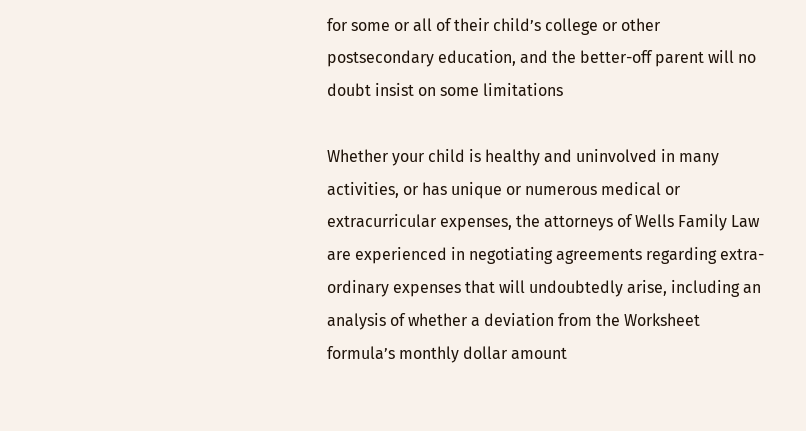for some or all of their child’s college or other postsecondary education, and the better-off parent will no doubt insist on some limitations

Whether your child is healthy and uninvolved in many activities, or has unique or numerous medical or extracurricular expenses, the attorneys of Wells Family Law are experienced in negotiating agreements regarding extra-ordinary expenses that will undoubtedly arise, including an analysis of whether a deviation from the Worksheet formula’s monthly dollar amount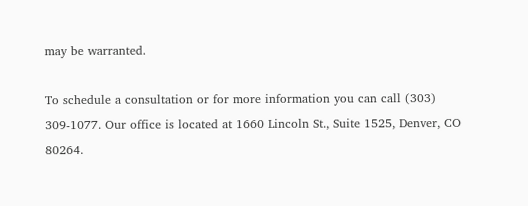may be warranted.

To schedule a consultation or for more information you can call (303) 309-1077. Our office is located at 1660 Lincoln St., Suite 1525, Denver, CO 80264.